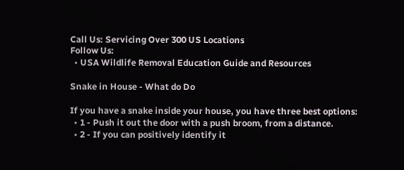Call Us: Servicing Over 300 US Locations
Follow Us:
  • USA Wildlife Removal Education Guide and Resources

Snake in House - What do Do

If you have a snake inside your house, you have three best options:
  • 1 - Push it out the door with a push broom, from a distance.
  • 2 - If you can positively identify it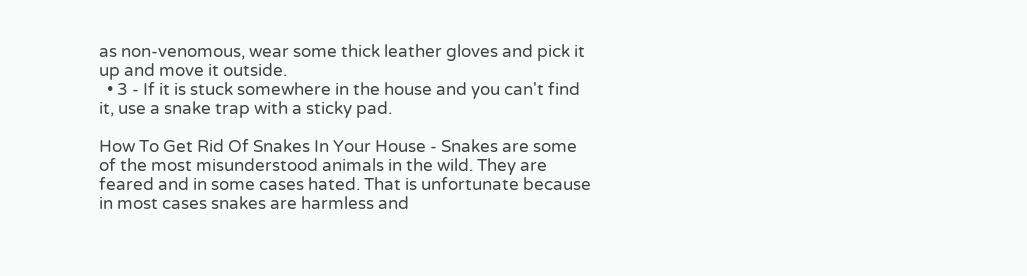as non-venomous, wear some thick leather gloves and pick it up and move it outside.
  • 3 - If it is stuck somewhere in the house and you can't find it, use a snake trap with a sticky pad.

How To Get Rid Of Snakes In Your House - Snakes are some of the most misunderstood animals in the wild. They are feared and in some cases hated. That is unfortunate because in most cases snakes are harmless and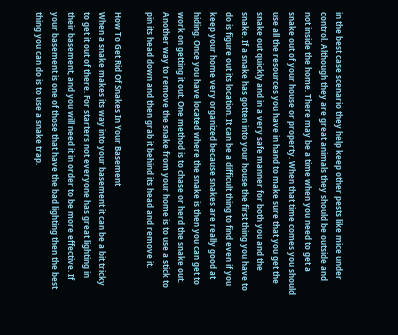in the best case scenario they help keep other pests like mice under control. Although they are great animals they should be outside and not inside the home. There may be a time when you need to get a snake out of your house or property. When that time comes you should use all the resources you have in hand to make sure that you get the snake out quickly and in a very safe manner for both you and the snake. If a snake has gotten into your house the first thing you have to do is figure out its location. It can be a difficult thing to find even if you keep your home very organized because snakes are really good at hiding. Once you have located where the snake is then you can get to work on getting it out. One method is to chase or herd the snake out. Another way to remove the snake from your home is to use a stick to pin its head down and then grab it behind its head and remove it.

How To Get Rid Of Snakes In Your Basement
When a snake makes its way into your basement it can be a bit tricky to get it out of there. For starters not everyone has great lighting in their basement, and you will need it in order to be more effective. If your basement is one of those that have the bad lighting then the best thing you can do is to use a snake trap.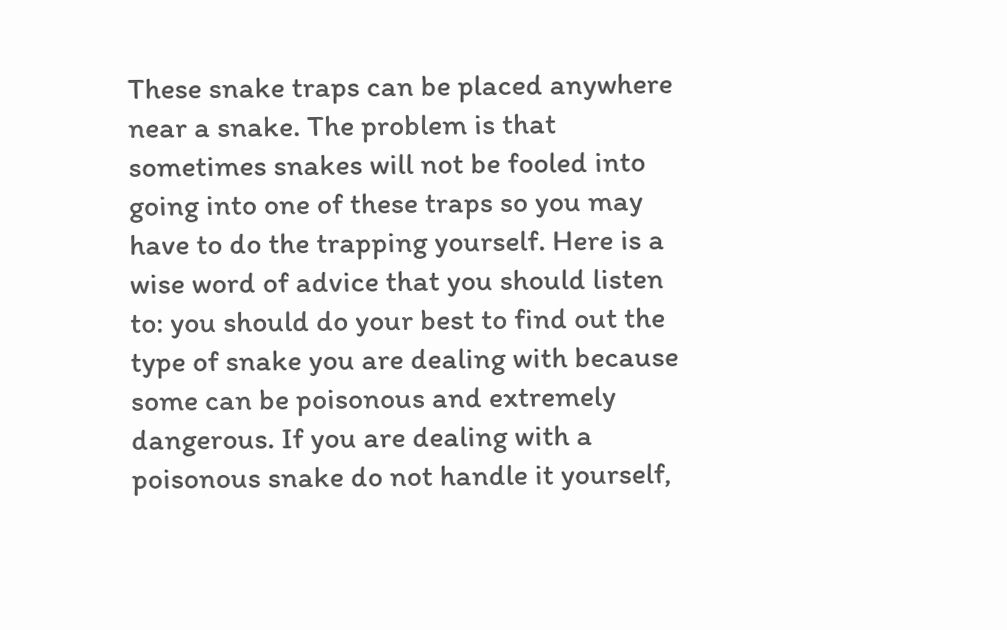These snake traps can be placed anywhere near a snake. The problem is that sometimes snakes will not be fooled into going into one of these traps so you may have to do the trapping yourself. Here is a wise word of advice that you should listen to: you should do your best to find out the type of snake you are dealing with because some can be poisonous and extremely dangerous. If you are dealing with a poisonous snake do not handle it yourself,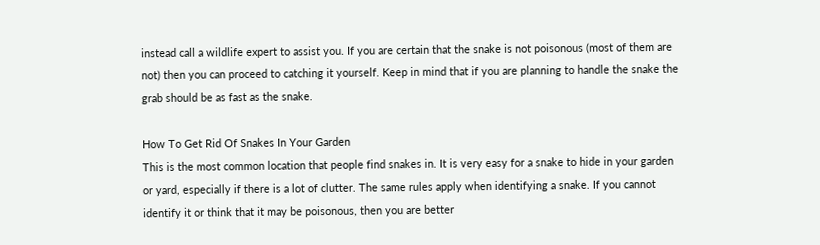instead call a wildlife expert to assist you. If you are certain that the snake is not poisonous (most of them are not) then you can proceed to catching it yourself. Keep in mind that if you are planning to handle the snake the grab should be as fast as the snake.

How To Get Rid Of Snakes In Your Garden
This is the most common location that people find snakes in. It is very easy for a snake to hide in your garden or yard, especially if there is a lot of clutter. The same rules apply when identifying a snake. If you cannot identify it or think that it may be poisonous, then you are better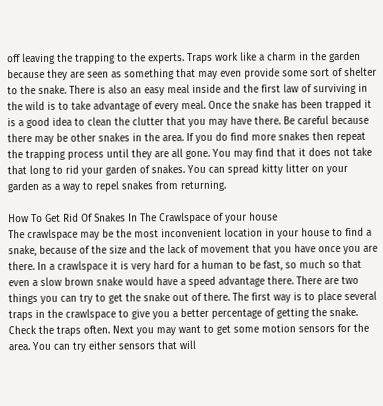off leaving the trapping to the experts. Traps work like a charm in the garden because they are seen as something that may even provide some sort of shelter to the snake. There is also an easy meal inside and the first law of surviving in the wild is to take advantage of every meal. Once the snake has been trapped it is a good idea to clean the clutter that you may have there. Be careful because there may be other snakes in the area. If you do find more snakes then repeat the trapping process until they are all gone. You may find that it does not take that long to rid your garden of snakes. You can spread kitty litter on your garden as a way to repel snakes from returning.

How To Get Rid Of Snakes In The Crawlspace of your house
The crawlspace may be the most inconvenient location in your house to find a snake, because of the size and the lack of movement that you have once you are there. In a crawlspace it is very hard for a human to be fast, so much so that even a slow brown snake would have a speed advantage there. There are two things you can try to get the snake out of there. The first way is to place several traps in the crawlspace to give you a better percentage of getting the snake. Check the traps often. Next you may want to get some motion sensors for the area. You can try either sensors that will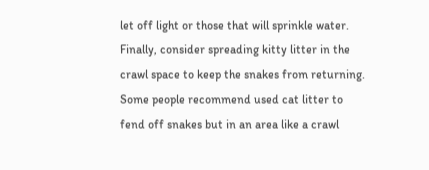let off light or those that will sprinkle water. Finally, consider spreading kitty litter in the crawl space to keep the snakes from returning. Some people recommend used cat litter to fend off snakes but in an area like a crawl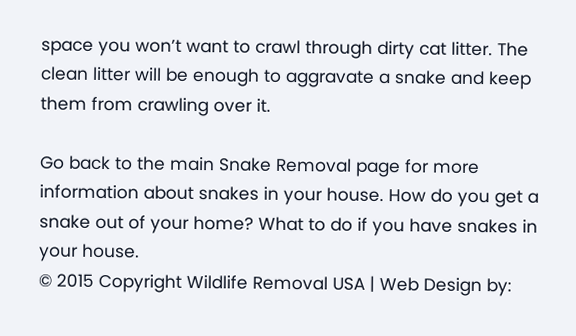space you won’t want to crawl through dirty cat litter. The clean litter will be enough to aggravate a snake and keep them from crawling over it.

Go back to the main Snake Removal page for more information about snakes in your house. How do you get a snake out of your home? What to do if you have snakes in your house.
© 2015 Copyright Wildlife Removal USA | Web Design by: